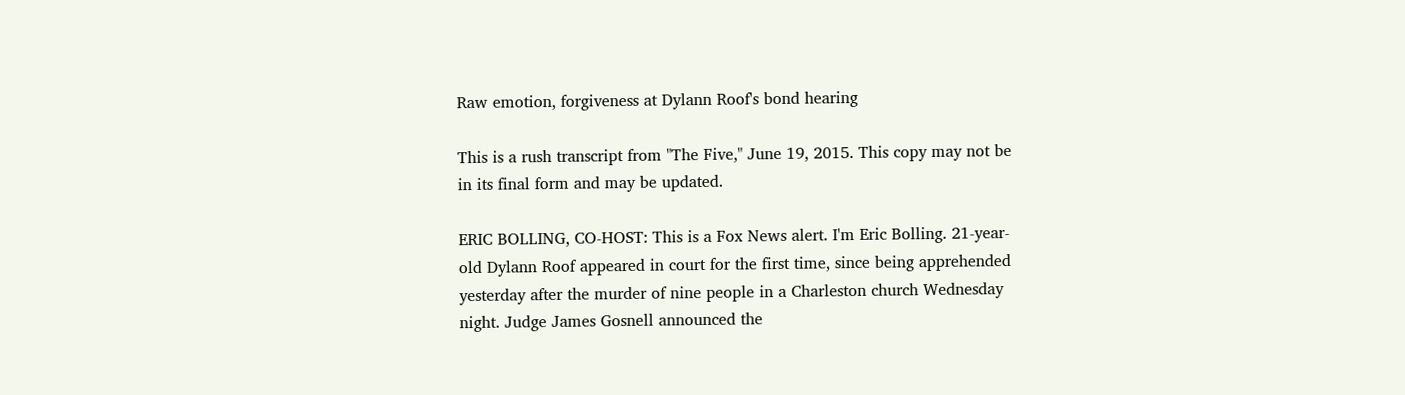Raw emotion, forgiveness at Dylann Roof's bond hearing

This is a rush transcript from "The Five," June 19, 2015. This copy may not be in its final form and may be updated.

ERIC BOLLING, CO-HOST: This is a Fox News alert. I'm Eric Bolling. 21-year-old Dylann Roof appeared in court for the first time, since being apprehended yesterday after the murder of nine people in a Charleston church Wednesday night. Judge James Gosnell announced the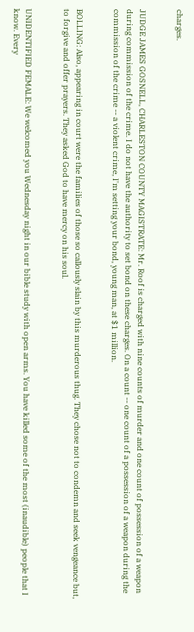charges.


JUDGE JAMES GOSNELL, CHARLESTON COUNTY MAGISTRATE: Mr. Roof is charged with nine counts of murder and one count of possession of a weapon during commission of the crime. I do not have the authority to set bond on these charges. On a count -- one count of a possession of a weapon during the commission of the crime -- a violent crime, I'm setting your bond, young man, at $1 million.


BOLLING: Also, appearing in court were the families of those so callously slain by this murderous thug. They chose not to condemn and seek vengeance but, to forgive and offer prayers. They asked God to have mercy on his soul.


UNIDENTIFIED FEMALE: We welcomed you Wednesday night in our bible study with open arms. You have killed some of the most (inaudible) people that I know. Every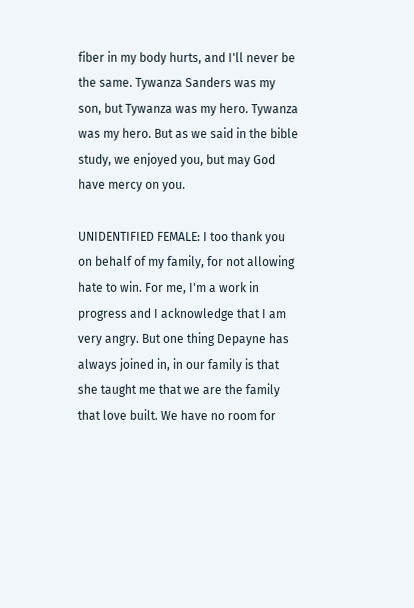fiber in my body hurts, and I'll never be the same. Tywanza Sanders was my son, but Tywanza was my hero. Tywanza was my hero. But as we said in the bible study, we enjoyed you, but may God have mercy on you.

UNIDENTIFIED FEMALE: I too thank you on behalf of my family, for not allowing hate to win. For me, I'm a work in progress and I acknowledge that I am very angry. But one thing Depayne has always joined in, in our family is that she taught me that we are the family that love built. We have no room for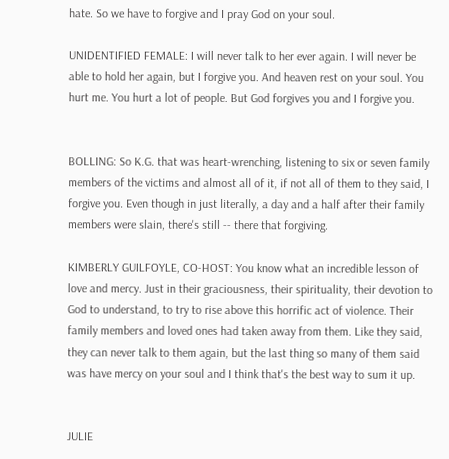hate. So we have to forgive and I pray God on your soul.

UNIDENTIFIED FEMALE: I will never talk to her ever again. I will never be able to hold her again, but I forgive you. And heaven rest on your soul. You hurt me. You hurt a lot of people. But God forgives you and I forgive you.


BOLLING: So K.G. that was heart-wrenching, listening to six or seven family members of the victims and almost all of it, if not all of them to they said, I forgive you. Even though in just literally, a day and a half after their family members were slain, there's still -- there that forgiving.

KIMBERLY GUILFOYLE, CO-HOST: You know what an incredible lesson of love and mercy. Just in their graciousness, their spirituality, their devotion to God to understand, to try to rise above this horrific act of violence. Their family members and loved ones had taken away from them. Like they said, they can never talk to them again, but the last thing so many of them said was have mercy on your soul and I think that's the best way to sum it up.


JULIE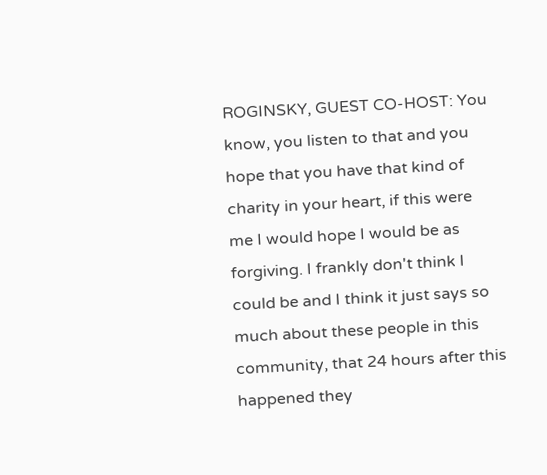ROGINSKY, GUEST CO-HOST: You know, you listen to that and you hope that you have that kind of charity in your heart, if this were me I would hope I would be as forgiving. I frankly don't think I could be and I think it just says so much about these people in this community, that 24 hours after this happened they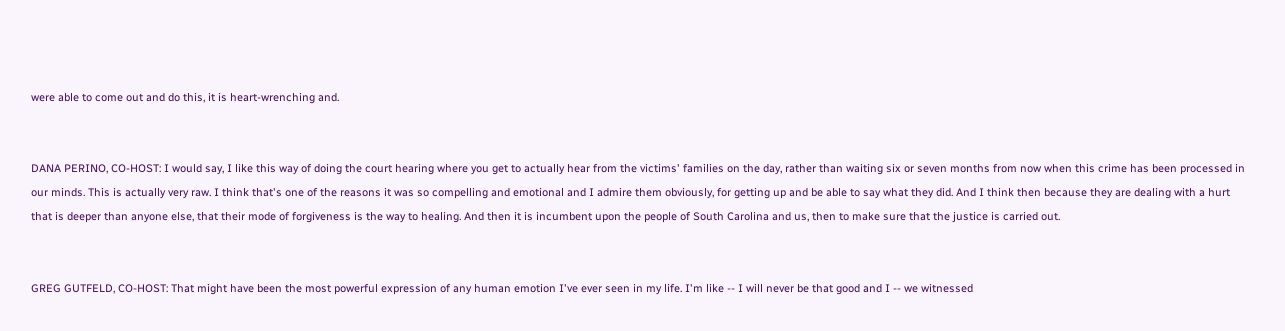were able to come out and do this, it is heart-wrenching and.


DANA PERINO, CO-HOST: I would say, I like this way of doing the court hearing where you get to actually hear from the victims' families on the day, rather than waiting six or seven months from now when this crime has been processed in our minds. This is actually very raw. I think that's one of the reasons it was so compelling and emotional and I admire them obviously, for getting up and be able to say what they did. And I think then because they are dealing with a hurt that is deeper than anyone else, that their mode of forgiveness is the way to healing. And then it is incumbent upon the people of South Carolina and us, then to make sure that the justice is carried out.


GREG GUTFELD, CO-HOST: That might have been the most powerful expression of any human emotion I've ever seen in my life. I'm like -- I will never be that good and I -- we witnessed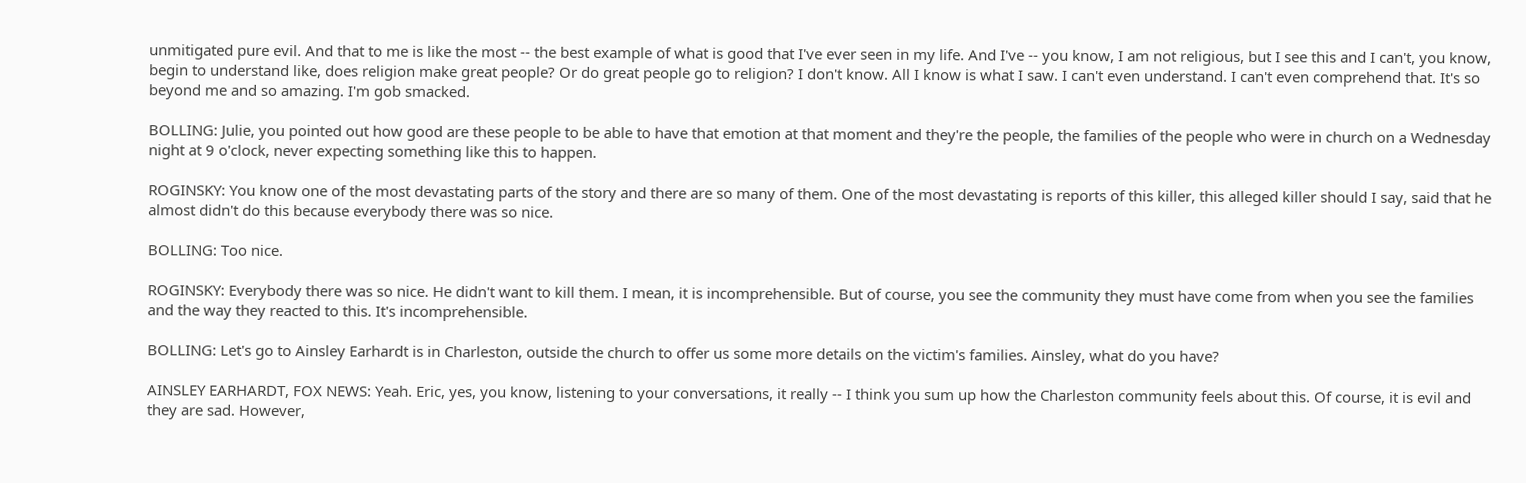unmitigated pure evil. And that to me is like the most -- the best example of what is good that I've ever seen in my life. And I've -- you know, I am not religious, but I see this and I can't, you know, begin to understand like, does religion make great people? Or do great people go to religion? I don't know. All I know is what I saw. I can't even understand. I can't even comprehend that. It's so beyond me and so amazing. I'm gob smacked.

BOLLING: Julie, you pointed out how good are these people to be able to have that emotion at that moment and they're the people, the families of the people who were in church on a Wednesday night at 9 o'clock, never expecting something like this to happen.

ROGINSKY: You know one of the most devastating parts of the story and there are so many of them. One of the most devastating is reports of this killer, this alleged killer should I say, said that he almost didn't do this because everybody there was so nice.

BOLLING: Too nice.

ROGINSKY: Everybody there was so nice. He didn't want to kill them. I mean, it is incomprehensible. But of course, you see the community they must have come from when you see the families and the way they reacted to this. It's incomprehensible.

BOLLING: Let's go to Ainsley Earhardt is in Charleston, outside the church to offer us some more details on the victim's families. Ainsley, what do you have?

AINSLEY EARHARDT, FOX NEWS: Yeah. Eric, yes, you know, listening to your conversations, it really -- I think you sum up how the Charleston community feels about this. Of course, it is evil and they are sad. However,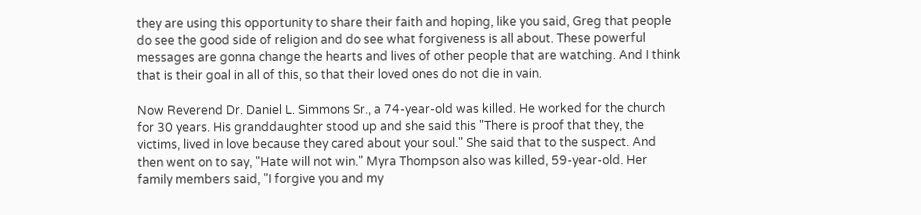they are using this opportunity to share their faith and hoping, like you said, Greg that people do see the good side of religion and do see what forgiveness is all about. These powerful messages are gonna change the hearts and lives of other people that are watching. And I think that is their goal in all of this, so that their loved ones do not die in vain.

Now Reverend Dr. Daniel L. Simmons Sr., a 74-year-old was killed. He worked for the church for 30 years. His granddaughter stood up and she said this "There is proof that they, the victims, lived in love because they cared about your soul." She said that to the suspect. And then went on to say, "Hate will not win." Myra Thompson also was killed, 59-year-old. Her family members said, "I forgive you and my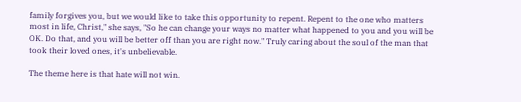family forgives you, but we would like to take this opportunity to repent. Repent to the one who matters most in life, Christ," she says, "So he can change your ways no matter what happened to you and you will be OK. Do that, and you will be better off than you are right now." Truly caring about the soul of the man that took their loved ones, it's unbelievable.

The theme here is that hate will not win.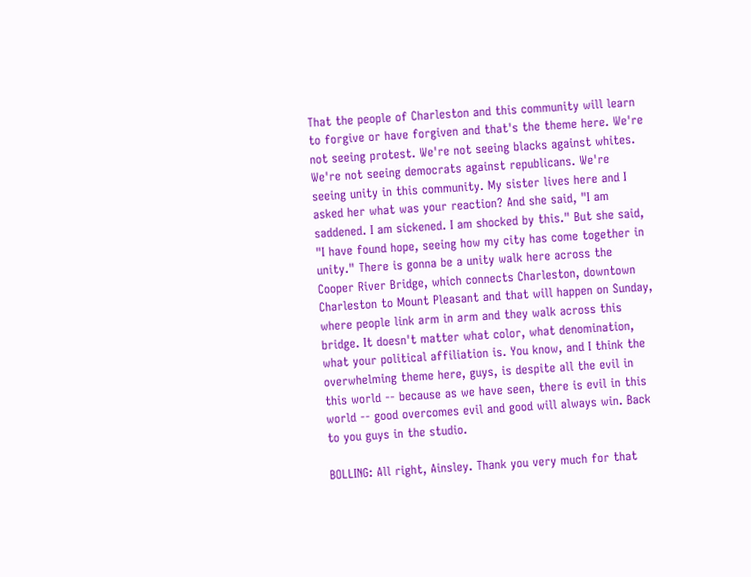That the people of Charleston and this community will learn to forgive or have forgiven and that's the theme here. We're not seeing protest. We're not seeing blacks against whites. We're not seeing democrats against republicans. We're seeing unity in this community. My sister lives here and I asked her what was your reaction? And she said, "I am saddened. I am sickened. I am shocked by this." But she said, "I have found hope, seeing how my city has come together in unity." There is gonna be a unity walk here across the Cooper River Bridge, which connects Charleston, downtown Charleston to Mount Pleasant and that will happen on Sunday, where people link arm in arm and they walk across this bridge. It doesn't matter what color, what denomination, what your political affiliation is. You know, and I think the overwhelming theme here, guys, is despite all the evil in this world -- because as we have seen, there is evil in this world -- good overcomes evil and good will always win. Back to you guys in the studio.

BOLLING: All right, Ainsley. Thank you very much for that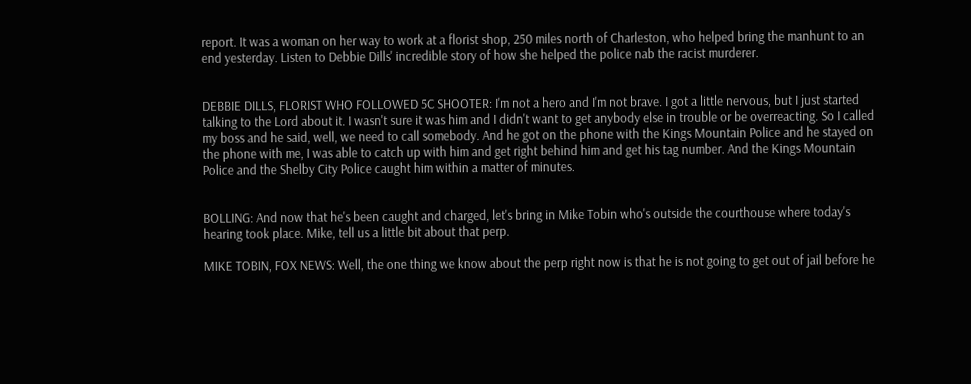report. It was a woman on her way to work at a florist shop, 250 miles north of Charleston, who helped bring the manhunt to an end yesterday. Listen to Debbie Dills' incredible story of how she helped the police nab the racist murderer.


DEBBIE DILLS, FLORIST WHO FOLLOWED 5C SHOOTER: I'm not a hero and I'm not brave. I got a little nervous, but I just started talking to the Lord about it. I wasn't sure it was him and I didn't want to get anybody else in trouble or be overreacting. So I called my boss and he said, well, we need to call somebody. And he got on the phone with the Kings Mountain Police and he stayed on the phone with me, I was able to catch up with him and get right behind him and get his tag number. And the Kings Mountain Police and the Shelby City Police caught him within a matter of minutes.


BOLLING: And now that he's been caught and charged, let's bring in Mike Tobin who's outside the courthouse where today's hearing took place. Mike, tell us a little bit about that perp.

MIKE TOBIN, FOX NEWS: Well, the one thing we know about the perp right now is that he is not going to get out of jail before he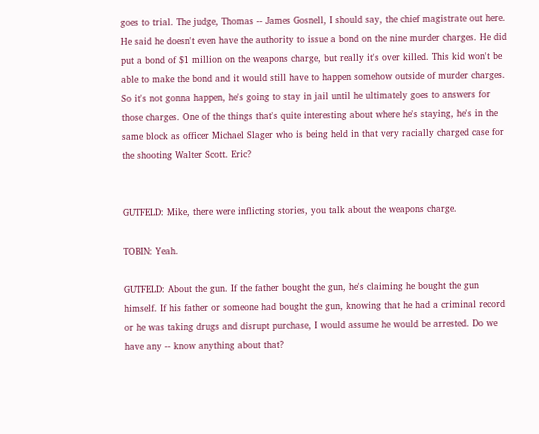goes to trial. The judge, Thomas -- James Gosnell, I should say, the chief magistrate out here. He said he doesn't even have the authority to issue a bond on the nine murder charges. He did put a bond of $1 million on the weapons charge, but really it's over killed. This kid won't be able to make the bond and it would still have to happen somehow outside of murder charges. So it's not gonna happen, he's going to stay in jail until he ultimately goes to answers for those charges. One of the things that's quite interesting about where he's staying, he's in the same block as officer Michael Slager who is being held in that very racially charged case for the shooting Walter Scott. Eric?


GUTFELD: Mike, there were inflicting stories, you talk about the weapons charge.

TOBIN: Yeah.

GUTFELD: About the gun. If the father bought the gun, he's claiming he bought the gun himself. If his father or someone had bought the gun, knowing that he had a criminal record or he was taking drugs and disrupt purchase, I would assume he would be arrested. Do we have any -- know anything about that?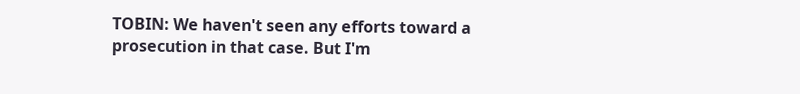TOBIN: We haven't seen any efforts toward a prosecution in that case. But I'm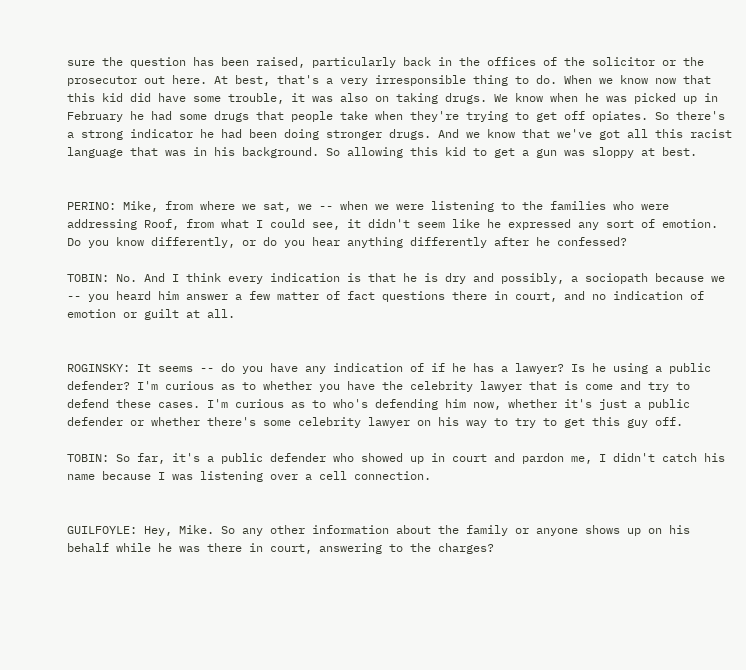sure the question has been raised, particularly back in the offices of the solicitor or the prosecutor out here. At best, that's a very irresponsible thing to do. When we know now that this kid did have some trouble, it was also on taking drugs. We know when he was picked up in February he had some drugs that people take when they're trying to get off opiates. So there's a strong indicator he had been doing stronger drugs. And we know that we've got all this racist language that was in his background. So allowing this kid to get a gun was sloppy at best.


PERINO: Mike, from where we sat, we -- when we were listening to the families who were addressing Roof, from what I could see, it didn't seem like he expressed any sort of emotion. Do you know differently, or do you hear anything differently after he confessed?

TOBIN: No. And I think every indication is that he is dry and possibly, a sociopath because we -- you heard him answer a few matter of fact questions there in court, and no indication of emotion or guilt at all.


ROGINSKY: It seems -- do you have any indication of if he has a lawyer? Is he using a public defender? I'm curious as to whether you have the celebrity lawyer that is come and try to defend these cases. I'm curious as to who's defending him now, whether it's just a public defender or whether there's some celebrity lawyer on his way to try to get this guy off.

TOBIN: So far, it's a public defender who showed up in court and pardon me, I didn't catch his name because I was listening over a cell connection.


GUILFOYLE: Hey, Mike. So any other information about the family or anyone shows up on his behalf while he was there in court, answering to the charges?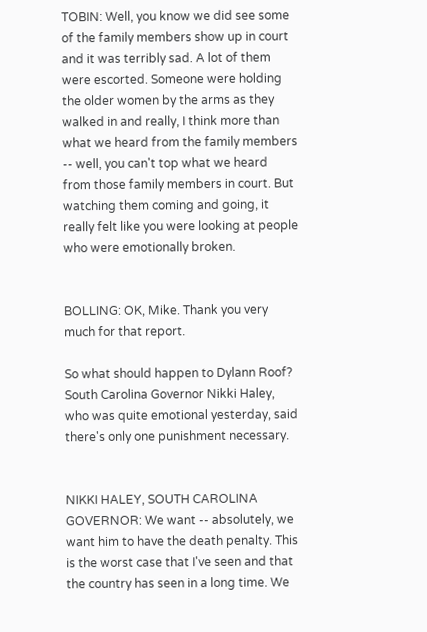TOBIN: Well, you know we did see some of the family members show up in court and it was terribly sad. A lot of them were escorted. Someone were holding the older women by the arms as they walked in and really, I think more than what we heard from the family members -- well, you can't top what we heard from those family members in court. But watching them coming and going, it really felt like you were looking at people who were emotionally broken.


BOLLING: OK, Mike. Thank you very much for that report.

So what should happen to Dylann Roof? South Carolina Governor Nikki Haley, who was quite emotional yesterday, said there's only one punishment necessary.


NIKKI HALEY, SOUTH CAROLINA GOVERNOR: We want -- absolutely, we want him to have the death penalty. This is the worst case that I've seen and that the country has seen in a long time. We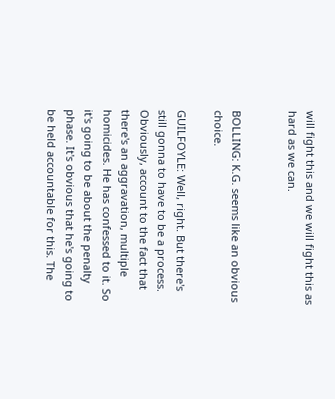will fight this and we will fight this as hard as we can.


BOLLING: K.G. seems like an obvious choice.

GUILFOYLE: Well, right. But there's still gonna to have to be a process. Obviously, account to the fact that there's an aggravation, multiple homicides. He has confessed to it. So it's going to be about the penalty phase. It's obvious that he's going to be held accountable for this. The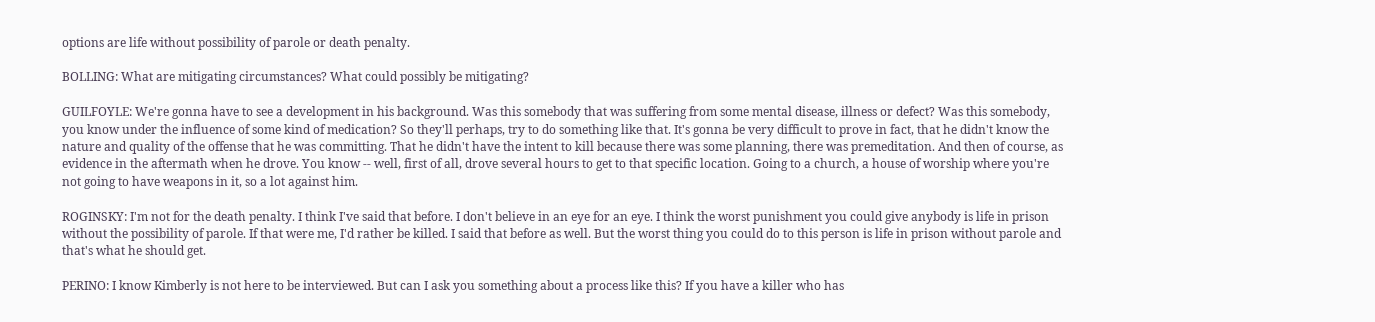options are life without possibility of parole or death penalty.

BOLLING: What are mitigating circumstances? What could possibly be mitigating?

GUILFOYLE: We're gonna have to see a development in his background. Was this somebody that was suffering from some mental disease, illness or defect? Was this somebody, you know under the influence of some kind of medication? So they'll perhaps, try to do something like that. It's gonna be very difficult to prove in fact, that he didn't know the nature and quality of the offense that he was committing. That he didn't have the intent to kill because there was some planning, there was premeditation. And then of course, as evidence in the aftermath when he drove. You know -- well, first of all, drove several hours to get to that specific location. Going to a church, a house of worship where you're not going to have weapons in it, so a lot against him.

ROGINSKY: I'm not for the death penalty. I think I've said that before. I don't believe in an eye for an eye. I think the worst punishment you could give anybody is life in prison without the possibility of parole. If that were me, I'd rather be killed. I said that before as well. But the worst thing you could do to this person is life in prison without parole and that's what he should get.

PERINO: I know Kimberly is not here to be interviewed. But can I ask you something about a process like this? If you have a killer who has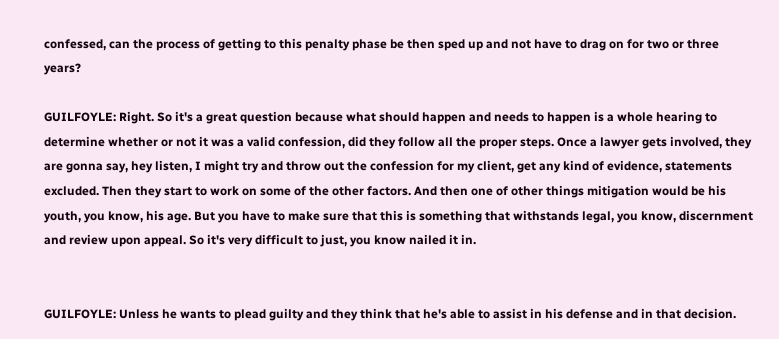confessed, can the process of getting to this penalty phase be then sped up and not have to drag on for two or three years?

GUILFOYLE: Right. So it's a great question because what should happen and needs to happen is a whole hearing to determine whether or not it was a valid confession, did they follow all the proper steps. Once a lawyer gets involved, they are gonna say, hey listen, I might try and throw out the confession for my client, get any kind of evidence, statements excluded. Then they start to work on some of the other factors. And then one of other things mitigation would be his youth, you know, his age. But you have to make sure that this is something that withstands legal, you know, discernment and review upon appeal. So it's very difficult to just, you know nailed it in.


GUILFOYLE: Unless he wants to plead guilty and they think that he's able to assist in his defense and in that decision.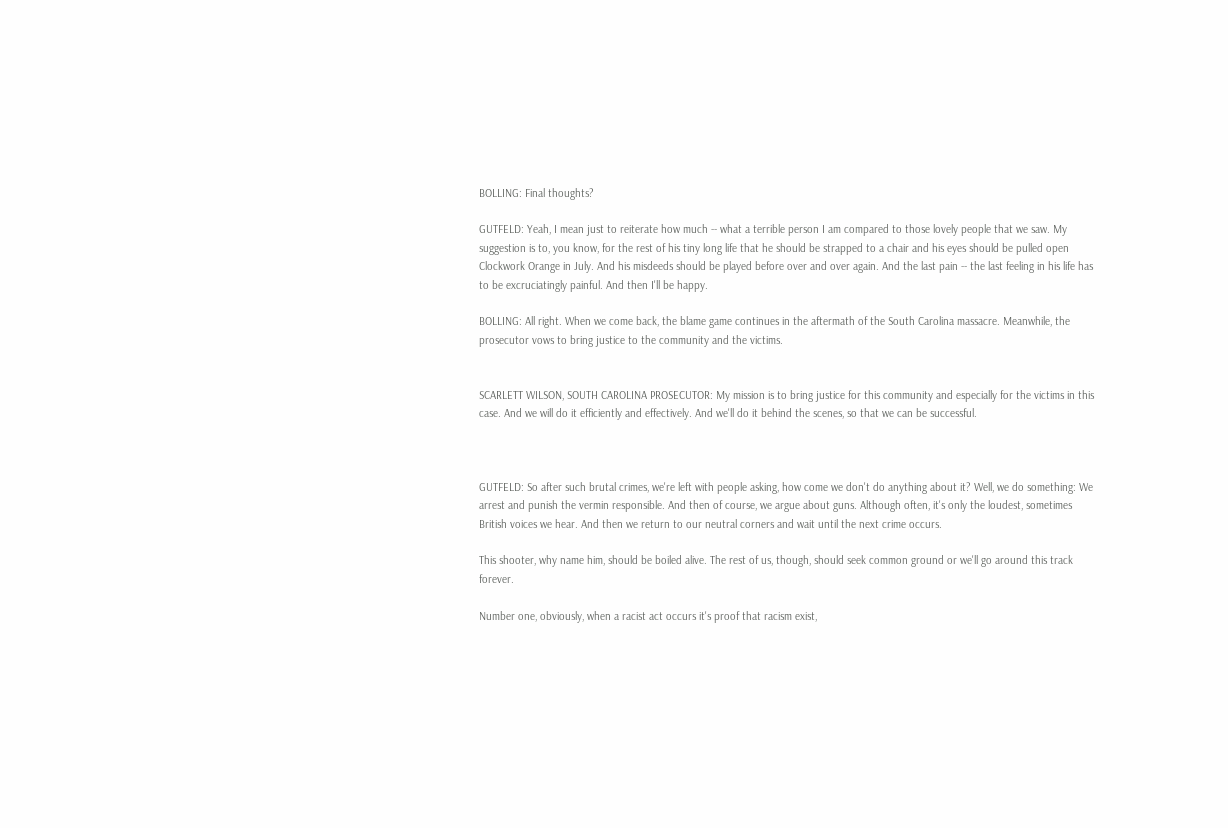BOLLING: Final thoughts?

GUTFELD: Yeah, I mean just to reiterate how much -- what a terrible person I am compared to those lovely people that we saw. My suggestion is to, you know, for the rest of his tiny long life that he should be strapped to a chair and his eyes should be pulled open Clockwork Orange in July. And his misdeeds should be played before over and over again. And the last pain -- the last feeling in his life has to be excruciatingly painful. And then I'll be happy.

BOLLING: All right. When we come back, the blame game continues in the aftermath of the South Carolina massacre. Meanwhile, the prosecutor vows to bring justice to the community and the victims.


SCARLETT WILSON, SOUTH CAROLINA PROSECUTOR: My mission is to bring justice for this community and especially for the victims in this case. And we will do it efficiently and effectively. And we'll do it behind the scenes, so that we can be successful.



GUTFELD: So after such brutal crimes, we're left with people asking, how come we don't do anything about it? Well, we do something: We arrest and punish the vermin responsible. And then of course, we argue about guns. Although often, it's only the loudest, sometimes British voices we hear. And then we return to our neutral corners and wait until the next crime occurs.

This shooter, why name him, should be boiled alive. The rest of us, though, should seek common ground or we'll go around this track forever.

Number one, obviously, when a racist act occurs it's proof that racism exist,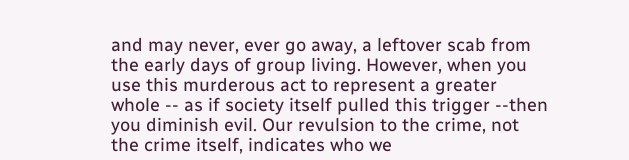and may never, ever go away, a leftover scab from the early days of group living. However, when you use this murderous act to represent a greater whole -- as if society itself pulled this trigger --then you diminish evil. Our revulsion to the crime, not the crime itself, indicates who we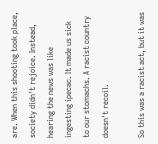are. When this shooting took place, society didn't rejoice. Instead, hearing the news was like ingesting ipecac. It made us sick to our stomachs. A racist country doesn't recoil.

So this was a racist act, but it was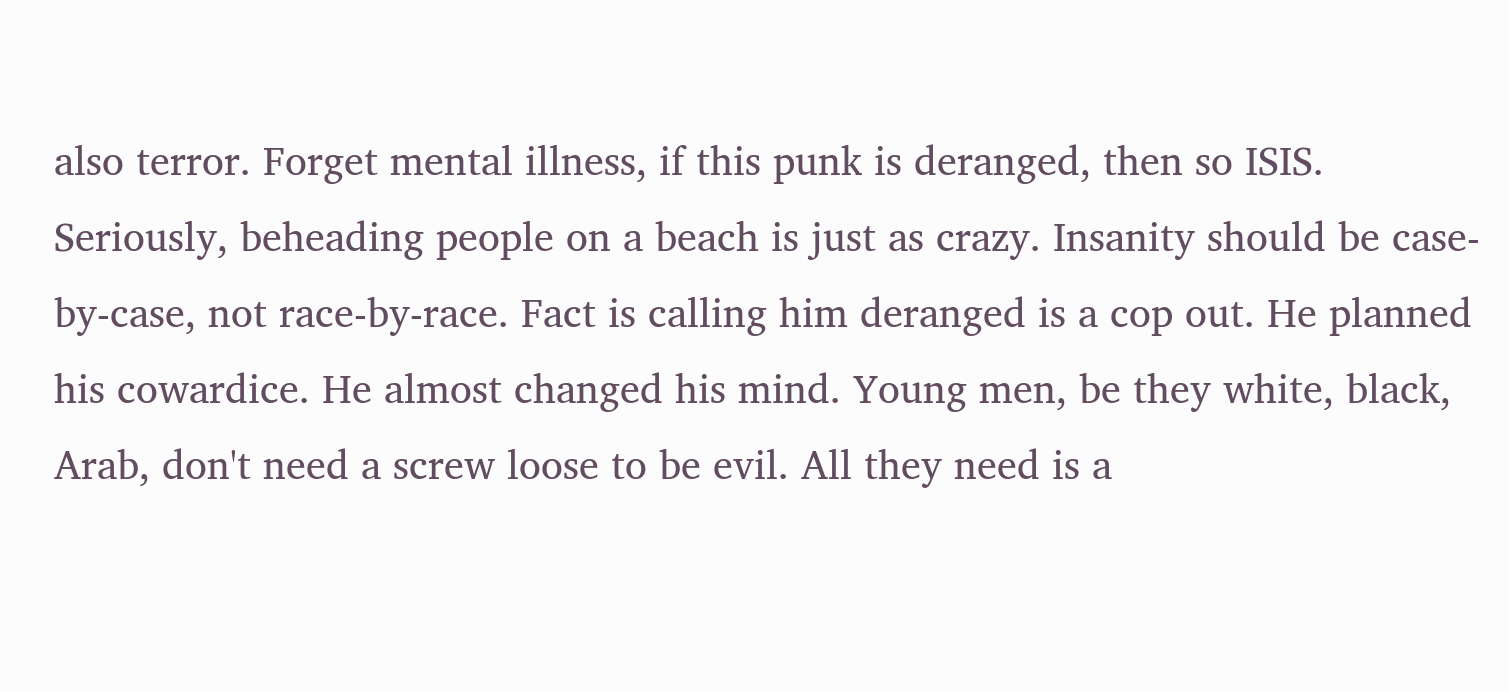also terror. Forget mental illness, if this punk is deranged, then so ISIS. Seriously, beheading people on a beach is just as crazy. Insanity should be case-by-case, not race-by-race. Fact is calling him deranged is a cop out. He planned his cowardice. He almost changed his mind. Young men, be they white, black, Arab, don't need a screw loose to be evil. All they need is a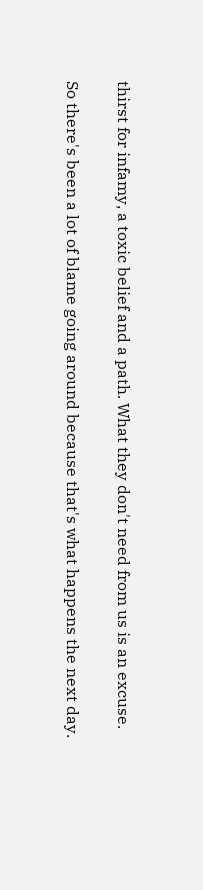thirst for infamy, a toxic belief and a path. What they don't need from us is an excuse.

So there's been a lot of blame going around because that's what happens the next day.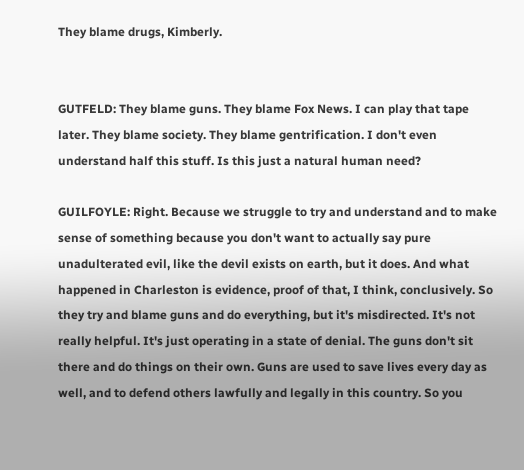They blame drugs, Kimberly.


GUTFELD: They blame guns. They blame Fox News. I can play that tape later. They blame society. They blame gentrification. I don't even understand half this stuff. Is this just a natural human need?

GUILFOYLE: Right. Because we struggle to try and understand and to make sense of something because you don't want to actually say pure unadulterated evil, like the devil exists on earth, but it does. And what happened in Charleston is evidence, proof of that, I think, conclusively. So they try and blame guns and do everything, but it's misdirected. It's not really helpful. It's just operating in a state of denial. The guns don't sit there and do things on their own. Guns are used to save lives every day as well, and to defend others lawfully and legally in this country. So you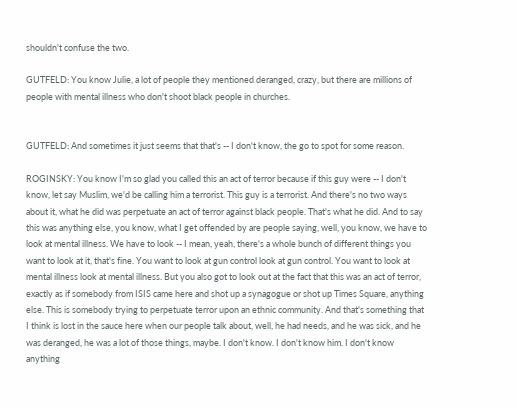shouldn't confuse the two.

GUTFELD: You know Julie, a lot of people they mentioned deranged, crazy, but there are millions of people with mental illness who don't shoot black people in churches.


GUTFELD: And sometimes it just seems that that's -- I don't know, the go to spot for some reason.

ROGINSKY: You know I'm so glad you called this an act of terror because if this guy were -- I don't know, let say Muslim, we'd be calling him a terrorist. This guy is a terrorist. And there's no two ways about it, what he did was perpetuate an act of terror against black people. That's what he did. And to say this was anything else, you know, what I get offended by are people saying, well, you know, we have to look at mental illness. We have to look -- I mean, yeah, there's a whole bunch of different things you want to look at it, that's fine. You want to look at gun control look at gun control. You want to look at mental illness look at mental illness. But you also got to look out at the fact that this was an act of terror, exactly as if somebody from ISIS came here and shot up a synagogue or shot up Times Square, anything else. This is somebody trying to perpetuate terror upon an ethnic community. And that's something that I think is lost in the sauce here when our people talk about, well, he had needs, and he was sick, and he was deranged, he was a lot of those things, maybe. I don't know. I don't know him. I don't know anything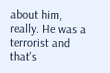about him, really. He was a terrorist and that's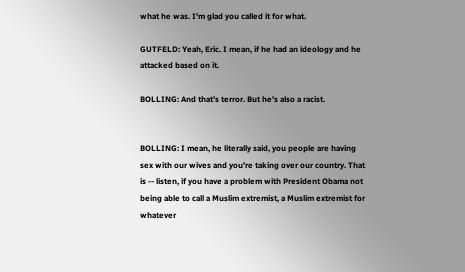what he was. I'm glad you called it for what.

GUTFELD: Yeah, Eric. I mean, if he had an ideology and he attacked based on it.

BOLLING: And that's terror. But he's also a racist.


BOLLING: I mean, he literally said, you people are having sex with our wives and you're taking over our country. That is -- listen, if you have a problem with President Obama not being able to call a Muslim extremist, a Muslim extremist for whatever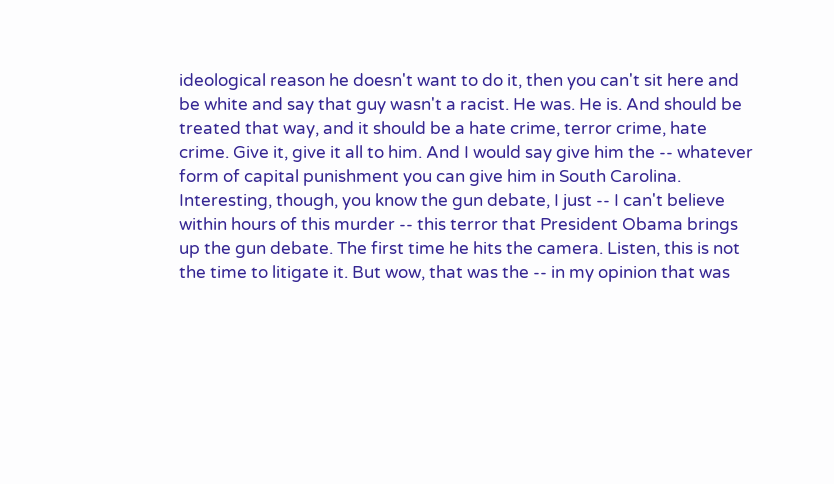ideological reason he doesn't want to do it, then you can't sit here and be white and say that guy wasn't a racist. He was. He is. And should be treated that way, and it should be a hate crime, terror crime, hate crime. Give it, give it all to him. And I would say give him the -- whatever form of capital punishment you can give him in South Carolina. Interesting, though, you know the gun debate, I just -- I can't believe within hours of this murder -- this terror that President Obama brings up the gun debate. The first time he hits the camera. Listen, this is not the time to litigate it. But wow, that was the -- in my opinion that was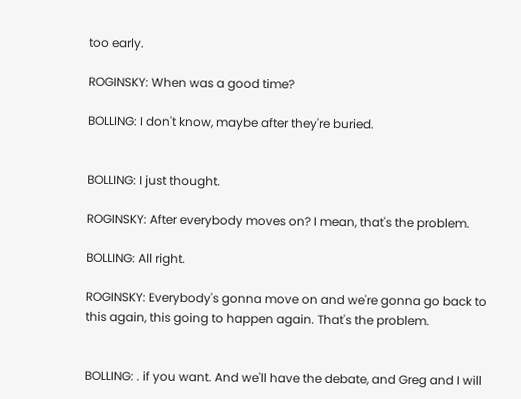too early.

ROGINSKY: When was a good time?

BOLLING: I don't know, maybe after they're buried.


BOLLING: I just thought.

ROGINSKY: After everybody moves on? I mean, that's the problem.

BOLLING: All right.

ROGINSKY: Everybody's gonna move on and we're gonna go back to this again, this going to happen again. That's the problem.


BOLLING: . if you want. And we'll have the debate, and Greg and I will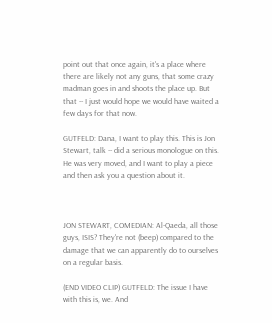point out that once again, it's a place where there are likely not any guns, that some crazy madman goes in and shoots the place up. But that -- I just would hope we would have waited a few days for that now.

GUTFELD: Dana, I want to play this. This is Jon Stewart, talk -- did a serious monologue on this. He was very moved, and I want to play a piece and then ask you a question about it.



JON STEWART, COMEDIAN: Al-Qaeda, all those guys, ISIS? They're not (beep) compared to the damage that we can apparently do to ourselves on a regular basis.

(END VIDEO CLIP) GUTFELD: The issue I have with this is, we. And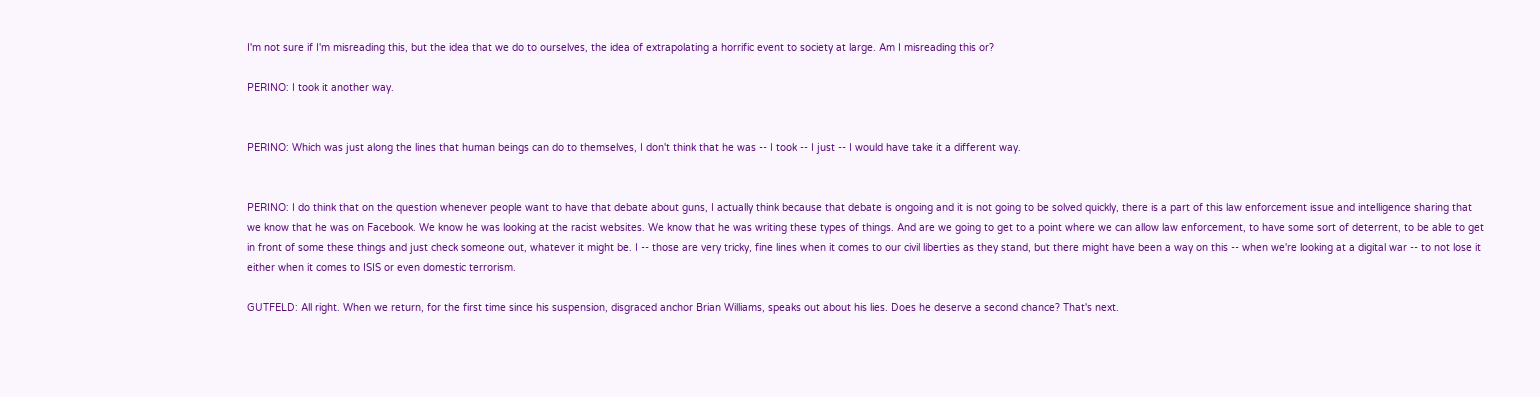I'm not sure if I'm misreading this, but the idea that we do to ourselves, the idea of extrapolating a horrific event to society at large. Am I misreading this or?

PERINO: I took it another way.


PERINO: Which was just along the lines that human beings can do to themselves, I don't think that he was -- I took -- I just -- I would have take it a different way.


PERINO: I do think that on the question whenever people want to have that debate about guns, I actually think because that debate is ongoing and it is not going to be solved quickly, there is a part of this law enforcement issue and intelligence sharing that we know that he was on Facebook. We know he was looking at the racist websites. We know that he was writing these types of things. And are we going to get to a point where we can allow law enforcement, to have some sort of deterrent, to be able to get in front of some these things and just check someone out, whatever it might be. I -- those are very tricky, fine lines when it comes to our civil liberties as they stand, but there might have been a way on this -- when we're looking at a digital war -- to not lose it either when it comes to ISIS or even domestic terrorism.

GUTFELD: All right. When we return, for the first time since his suspension, disgraced anchor Brian Williams, speaks out about his lies. Does he deserve a second chance? That's next.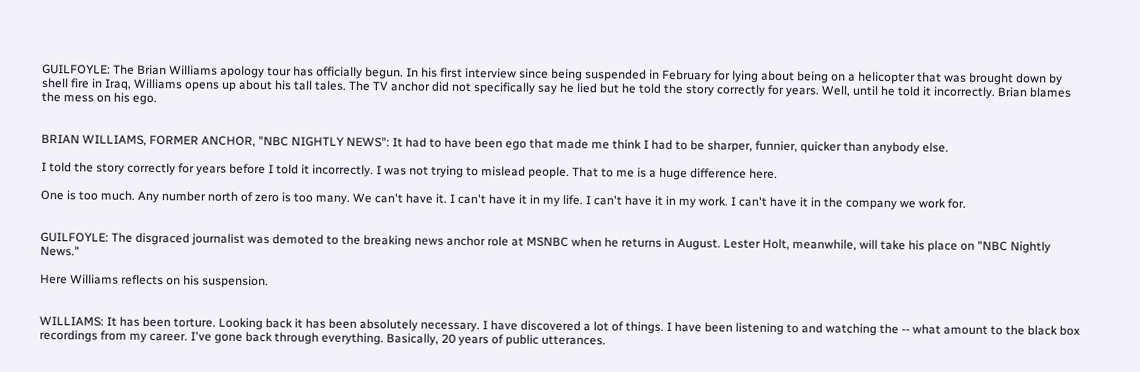GUILFOYLE: The Brian Williams apology tour has officially begun. In his first interview since being suspended in February for lying about being on a helicopter that was brought down by shell fire in Iraq, Williams opens up about his tall tales. The TV anchor did not specifically say he lied but he told the story correctly for years. Well, until he told it incorrectly. Brian blames the mess on his ego.


BRIAN WILLIAMS, FORMER ANCHOR, "NBC NIGHTLY NEWS": It had to have been ego that made me think I had to be sharper, funnier, quicker than anybody else.

I told the story correctly for years before I told it incorrectly. I was not trying to mislead people. That to me is a huge difference here.

One is too much. Any number north of zero is too many. We can't have it. I can't have it in my life. I can't have it in my work. I can't have it in the company we work for.


GUILFOYLE: The disgraced journalist was demoted to the breaking news anchor role at MSNBC when he returns in August. Lester Holt, meanwhile, will take his place on "NBC Nightly News."

Here Williams reflects on his suspension.


WILLIAMS: It has been torture. Looking back it has been absolutely necessary. I have discovered a lot of things. I have been listening to and watching the -- what amount to the black box recordings from my career. I've gone back through everything. Basically, 20 years of public utterances.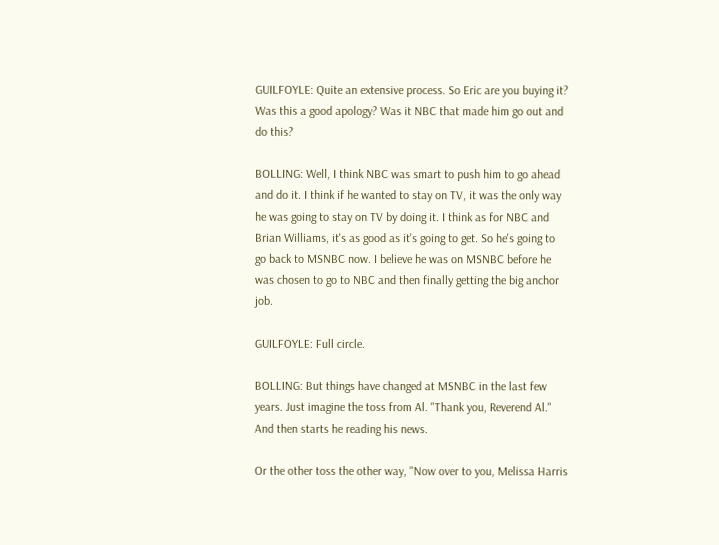GUILFOYLE: Quite an extensive process. So Eric are you buying it? Was this a good apology? Was it NBC that made him go out and do this?

BOLLING: Well, I think NBC was smart to push him to go ahead and do it. I think if he wanted to stay on TV, it was the only way he was going to stay on TV by doing it. I think as for NBC and Brian Williams, it's as good as it's going to get. So he's going to go back to MSNBC now. I believe he was on MSNBC before he was chosen to go to NBC and then finally getting the big anchor job.

GUILFOYLE: Full circle.

BOLLING: But things have changed at MSNBC in the last few years. Just imagine the toss from Al. "Thank you, Reverend Al." And then starts he reading his news.

Or the other toss the other way, "Now over to you, Melissa Harris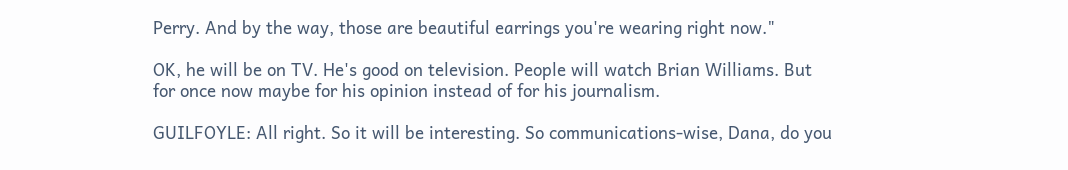Perry. And by the way, those are beautiful earrings you're wearing right now."

OK, he will be on TV. He's good on television. People will watch Brian Williams. But for once now maybe for his opinion instead of for his journalism.

GUILFOYLE: All right. So it will be interesting. So communications-wise, Dana, do you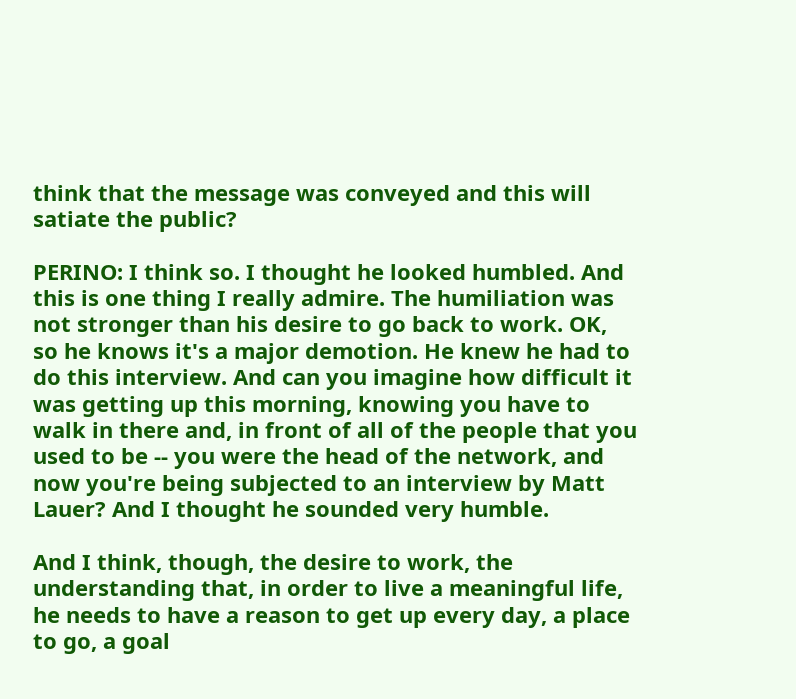think that the message was conveyed and this will satiate the public?

PERINO: I think so. I thought he looked humbled. And this is one thing I really admire. The humiliation was not stronger than his desire to go back to work. OK, so he knows it's a major demotion. He knew he had to do this interview. And can you imagine how difficult it was getting up this morning, knowing you have to walk in there and, in front of all of the people that you used to be -- you were the head of the network, and now you're being subjected to an interview by Matt Lauer? And I thought he sounded very humble.

And I think, though, the desire to work, the understanding that, in order to live a meaningful life, he needs to have a reason to get up every day, a place to go, a goal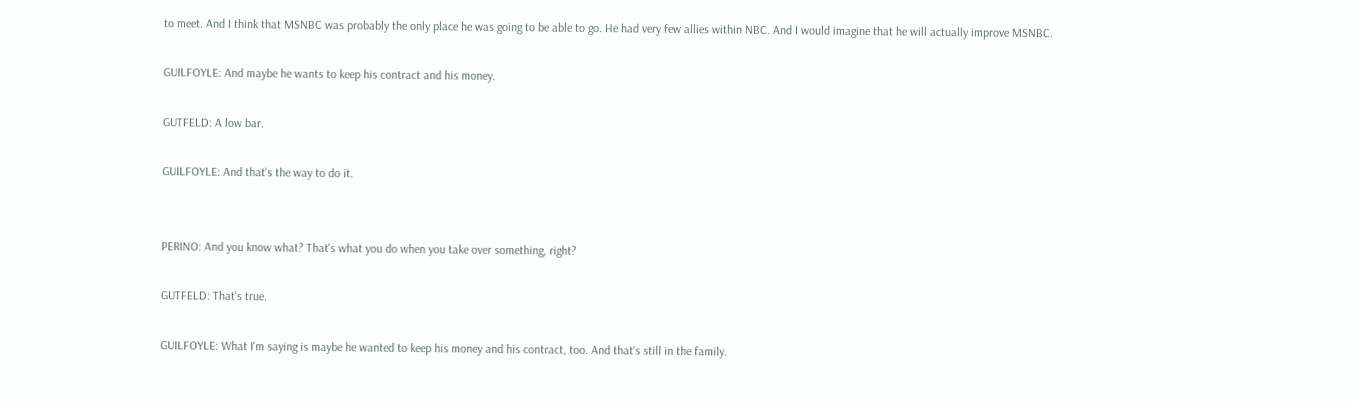to meet. And I think that MSNBC was probably the only place he was going to be able to go. He had very few allies within NBC. And I would imagine that he will actually improve MSNBC.

GUILFOYLE: And maybe he wants to keep his contract and his money.

GUTFELD: A low bar.

GUILFOYLE: And that's the way to do it.


PERINO: And you know what? That's what you do when you take over something, right?

GUTFELD: That's true.

GUILFOYLE: What I'm saying is maybe he wanted to keep his money and his contract, too. And that's still in the family.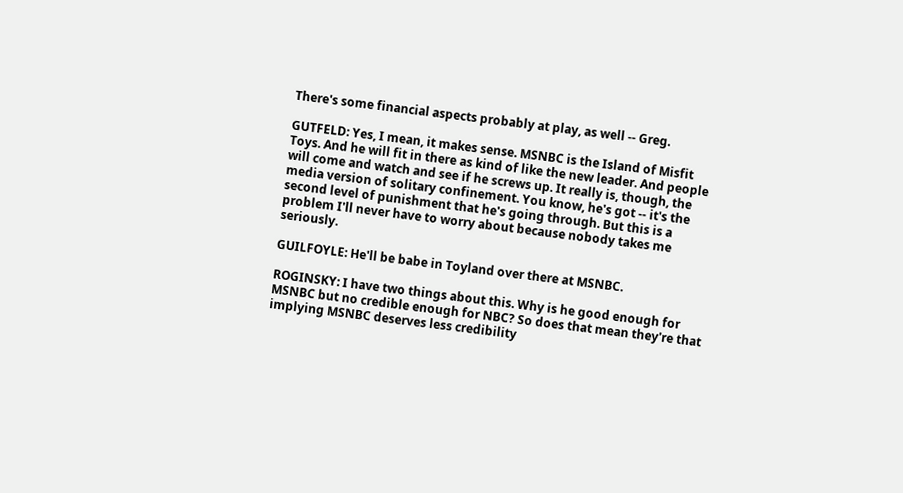There's some financial aspects probably at play, as well -- Greg.

GUTFELD: Yes, I mean, it makes sense. MSNBC is the Island of Misfit Toys. And he will fit in there as kind of like the new leader. And people will come and watch and see if he screws up. It really is, though, the media version of solitary confinement. You know, he's got -- it's the second level of punishment that he's going through. But this is a problem I'll never have to worry about because nobody takes me seriously.

GUILFOYLE: He'll be babe in Toyland over there at MSNBC.

ROGINSKY: I have two things about this. Why is he good enough for MSNBC but no credible enough for NBC? So does that mean they're that implying MSNBC deserves less credibility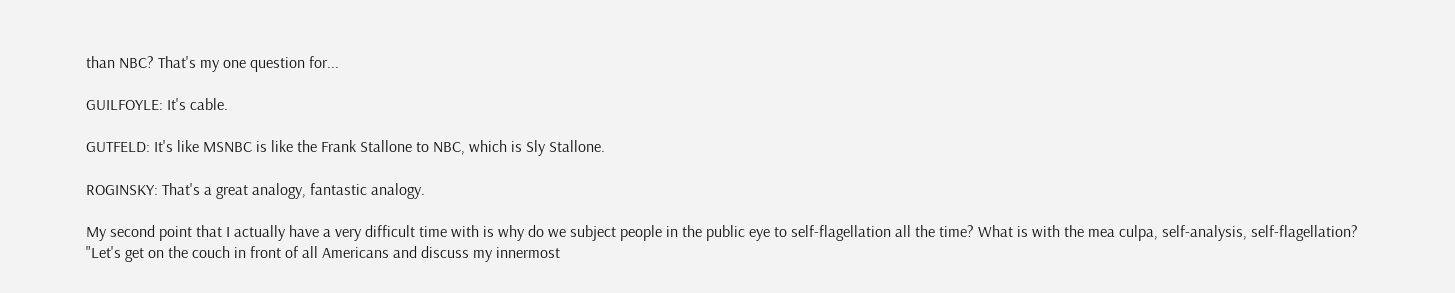than NBC? That's my one question for...

GUILFOYLE: It's cable.

GUTFELD: It's like MSNBC is like the Frank Stallone to NBC, which is Sly Stallone.

ROGINSKY: That's a great analogy, fantastic analogy.

My second point that I actually have a very difficult time with is why do we subject people in the public eye to self-flagellation all the time? What is with the mea culpa, self-analysis, self-flagellation? "Let's get on the couch in front of all Americans and discuss my innermost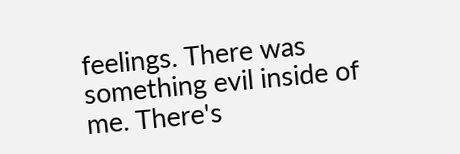feelings. There was something evil inside of me. There's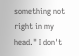something not right in my head." I don't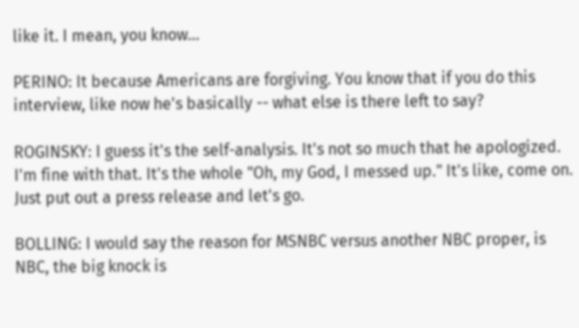like it. I mean, you know...

PERINO: It because Americans are forgiving. You know that if you do this interview, like now he's basically -- what else is there left to say?

ROGINSKY: I guess it's the self-analysis. It's not so much that he apologized. I'm fine with that. It's the whole "Oh, my God, I messed up." It's like, come on. Just put out a press release and let's go.

BOLLING: I would say the reason for MSNBC versus another NBC proper, is NBC, the big knock is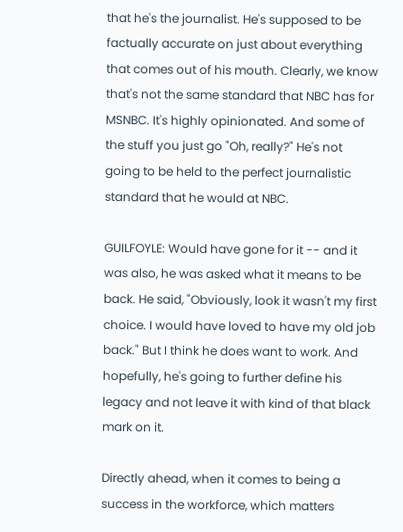that he's the journalist. He's supposed to be factually accurate on just about everything that comes out of his mouth. Clearly, we know that's not the same standard that NBC has for MSNBC. It's highly opinionated. And some of the stuff you just go "Oh, really?" He's not going to be held to the perfect journalistic standard that he would at NBC.

GUILFOYLE: Would have gone for it -- and it was also, he was asked what it means to be back. He said, "Obviously, look it wasn't my first choice. I would have loved to have my old job back." But I think he does want to work. And hopefully, he's going to further define his legacy and not leave it with kind of that black mark on it.

Directly ahead, when it comes to being a success in the workforce, which matters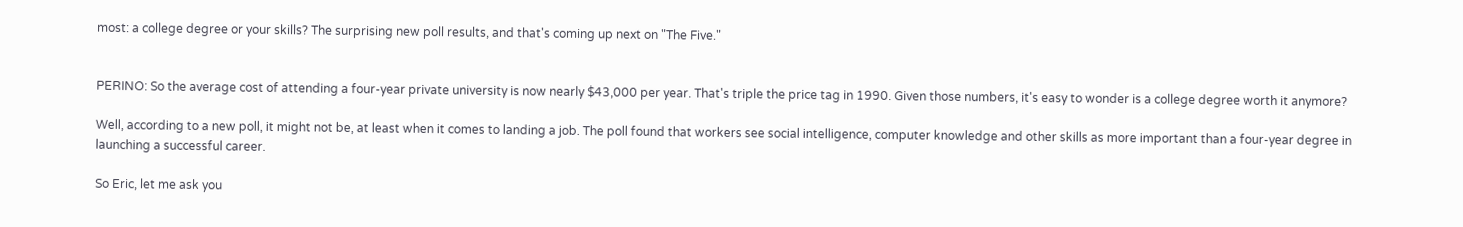most: a college degree or your skills? The surprising new poll results, and that's coming up next on "The Five."


PERINO: So the average cost of attending a four-year private university is now nearly $43,000 per year. That's triple the price tag in 1990. Given those numbers, it's easy to wonder is a college degree worth it anymore?

Well, according to a new poll, it might not be, at least when it comes to landing a job. The poll found that workers see social intelligence, computer knowledge and other skills as more important than a four-year degree in launching a successful career.

So Eric, let me ask you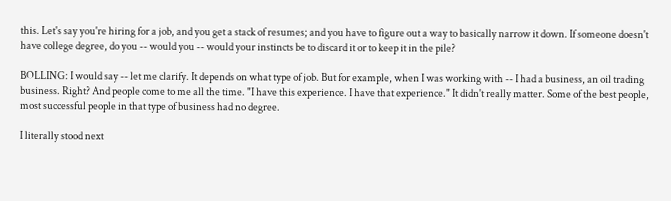this. Let's say you're hiring for a job, and you get a stack of resumes; and you have to figure out a way to basically narrow it down. If someone doesn't have college degree, do you -- would you -- would your instincts be to discard it or to keep it in the pile?

BOLLING: I would say -- let me clarify. It depends on what type of job. But for example, when I was working with -- I had a business, an oil trading business. Right? And people come to me all the time. "I have this experience. I have that experience." It didn't really matter. Some of the best people, most successful people in that type of business had no degree.

I literally stood next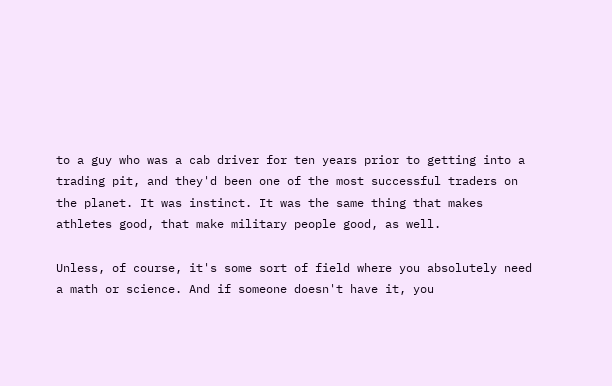to a guy who was a cab driver for ten years prior to getting into a trading pit, and they'd been one of the most successful traders on the planet. It was instinct. It was the same thing that makes athletes good, that make military people good, as well.

Unless, of course, it's some sort of field where you absolutely need a math or science. And if someone doesn't have it, you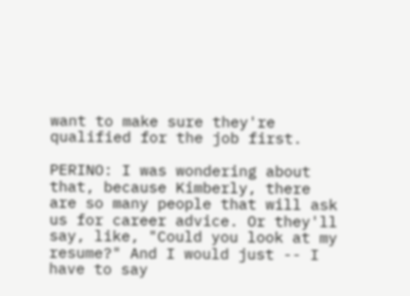want to make sure they're qualified for the job first.

PERINO: I was wondering about that, because Kimberly, there are so many people that will ask us for career advice. Or they'll say, like, "Could you look at my resume?" And I would just -- I have to say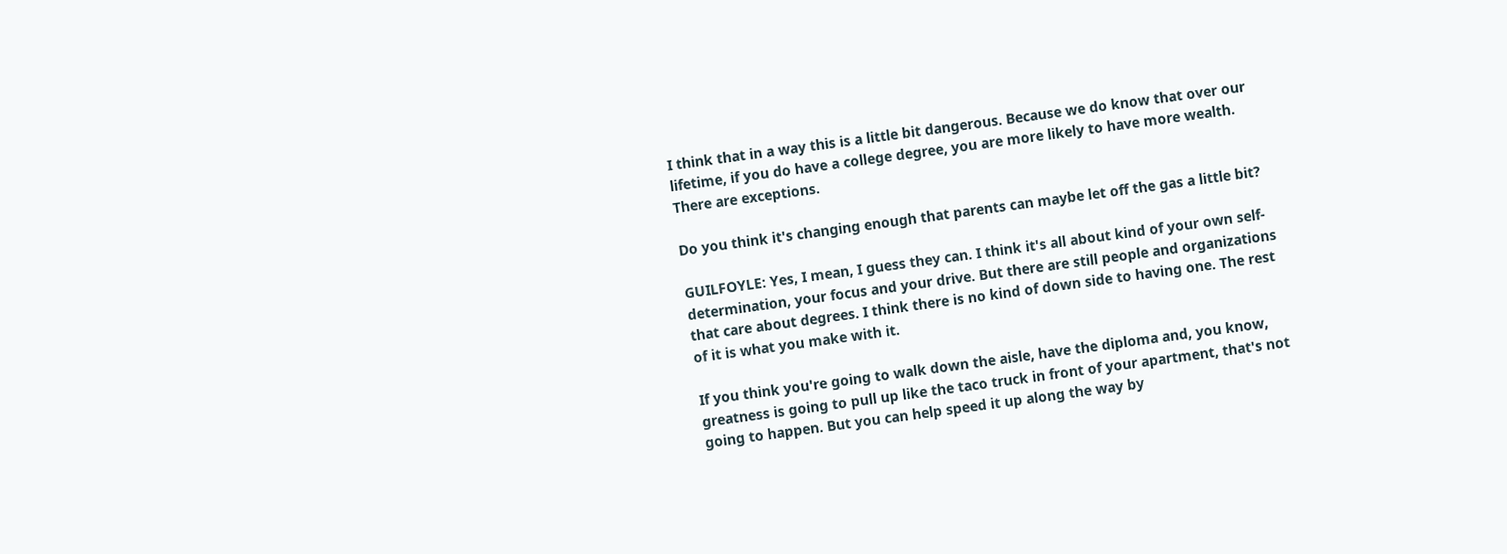I think that in a way this is a little bit dangerous. Because we do know that over our lifetime, if you do have a college degree, you are more likely to have more wealth. There are exceptions.

Do you think it's changing enough that parents can maybe let off the gas a little bit?

GUILFOYLE: Yes, I mean, I guess they can. I think it's all about kind of your own self-determination, your focus and your drive. But there are still people and organizations that care about degrees. I think there is no kind of down side to having one. The rest of it is what you make with it.

If you think you're going to walk down the aisle, have the diploma and, you know, greatness is going to pull up like the taco truck in front of your apartment, that's not going to happen. But you can help speed it up along the way by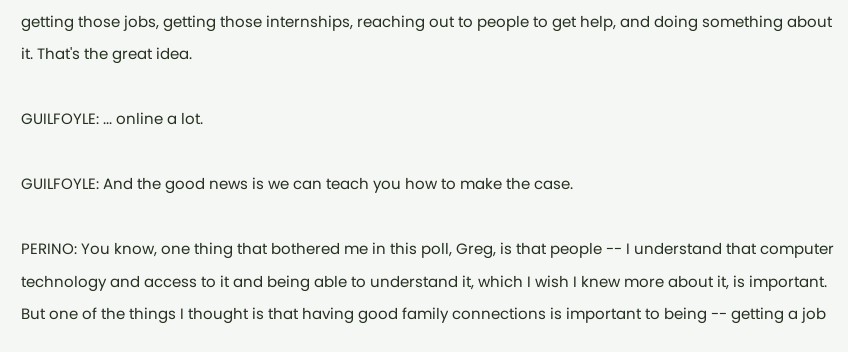getting those jobs, getting those internships, reaching out to people to get help, and doing something about it. That's the great idea.

GUILFOYLE: ... online a lot.

GUILFOYLE: And the good news is we can teach you how to make the case.

PERINO: You know, one thing that bothered me in this poll, Greg, is that people -- I understand that computer technology and access to it and being able to understand it, which I wish I knew more about it, is important. But one of the things I thought is that having good family connections is important to being -- getting a job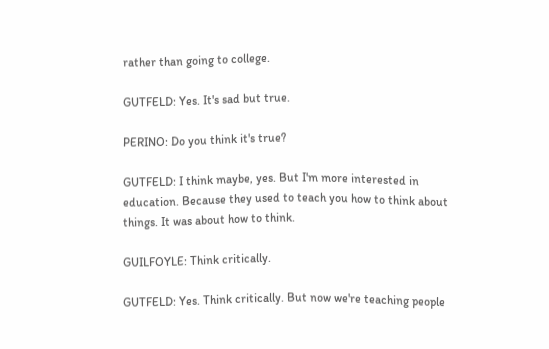rather than going to college.

GUTFELD: Yes. It's sad but true.

PERINO: Do you think it's true?

GUTFELD: I think maybe, yes. But I'm more interested in education. Because they used to teach you how to think about things. It was about how to think.

GUILFOYLE: Think critically.

GUTFELD: Yes. Think critically. But now we're teaching people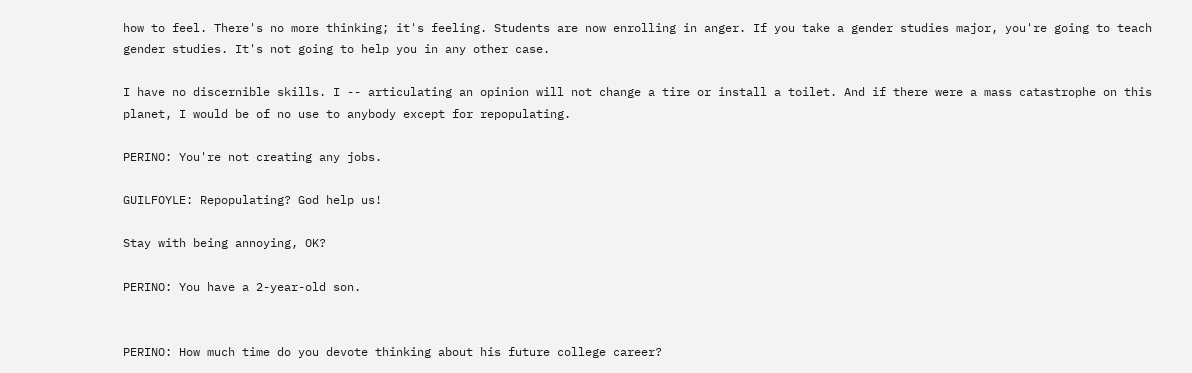how to feel. There's no more thinking; it's feeling. Students are now enrolling in anger. If you take a gender studies major, you're going to teach gender studies. It's not going to help you in any other case.

I have no discernible skills. I -- articulating an opinion will not change a tire or install a toilet. And if there were a mass catastrophe on this planet, I would be of no use to anybody except for repopulating.

PERINO: You're not creating any jobs.

GUILFOYLE: Repopulating? God help us!

Stay with being annoying, OK?

PERINO: You have a 2-year-old son.


PERINO: How much time do you devote thinking about his future college career?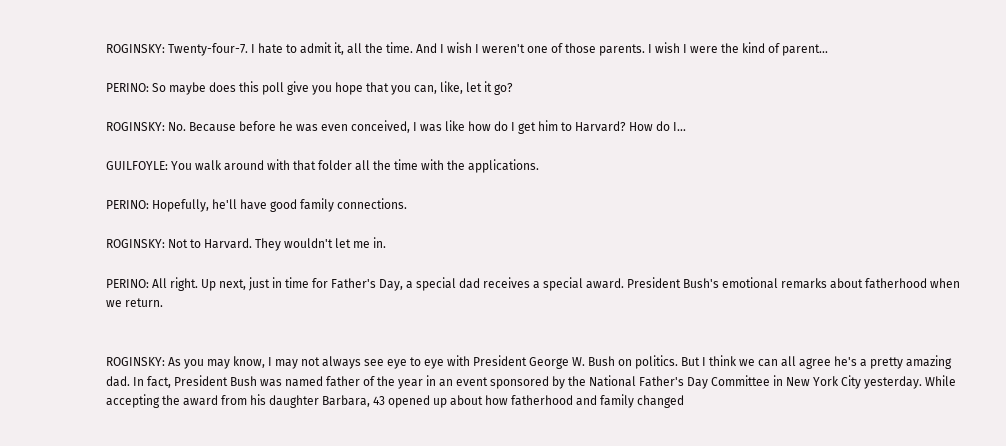ROGINSKY: Twenty-four-7. I hate to admit it, all the time. And I wish I weren't one of those parents. I wish I were the kind of parent...

PERINO: So maybe does this poll give you hope that you can, like, let it go?

ROGINSKY: No. Because before he was even conceived, I was like how do I get him to Harvard? How do I...

GUILFOYLE: You walk around with that folder all the time with the applications.

PERINO: Hopefully, he'll have good family connections.

ROGINSKY: Not to Harvard. They wouldn't let me in.

PERINO: All right. Up next, just in time for Father's Day, a special dad receives a special award. President Bush's emotional remarks about fatherhood when we return.


ROGINSKY: As you may know, I may not always see eye to eye with President George W. Bush on politics. But I think we can all agree he's a pretty amazing dad. In fact, President Bush was named father of the year in an event sponsored by the National Father's Day Committee in New York City yesterday. While accepting the award from his daughter Barbara, 43 opened up about how fatherhood and family changed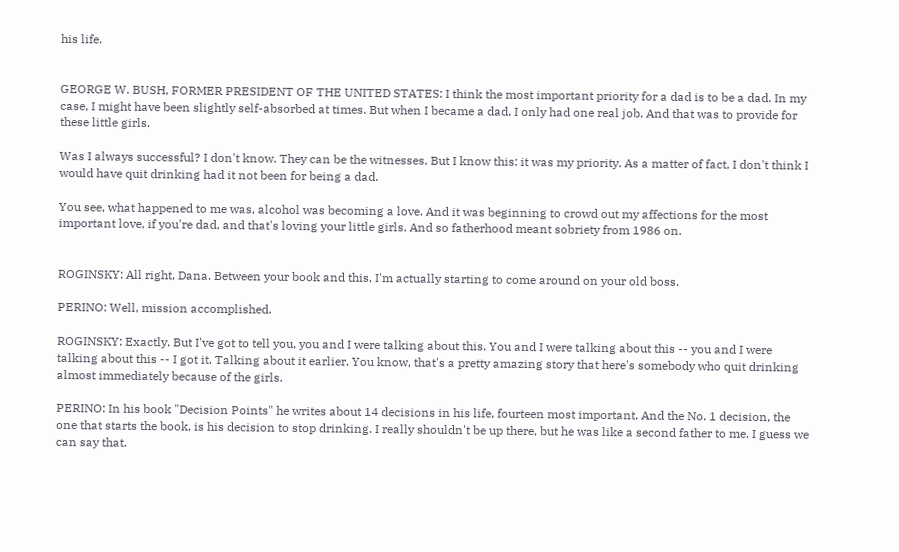his life.


GEORGE W. BUSH, FORMER PRESIDENT OF THE UNITED STATES: I think the most important priority for a dad is to be a dad. In my case, I might have been slightly self-absorbed at times. But when I became a dad, I only had one real job. And that was to provide for these little girls.

Was I always successful? I don't know. They can be the witnesses. But I know this: it was my priority. As a matter of fact, I don't think I would have quit drinking had it not been for being a dad.

You see, what happened to me was, alcohol was becoming a love. And it was beginning to crowd out my affections for the most important love, if you're dad, and that's loving your little girls. And so fatherhood meant sobriety from 1986 on.


ROGINSKY: All right, Dana. Between your book and this, I'm actually starting to come around on your old boss.

PERINO: Well, mission accomplished.

ROGINSKY: Exactly. But I've got to tell you, you and I were talking about this. You and I were talking about this -- you and I were talking about this -- I got it. Talking about it earlier. You know, that's a pretty amazing story that here's somebody who quit drinking almost immediately because of the girls.

PERINO: In his book "Decision Points" he writes about 14 decisions in his life, fourteen most important. And the No. 1 decision, the one that starts the book, is his decision to stop drinking. I really shouldn't be up there, but he was like a second father to me. I guess we can say that.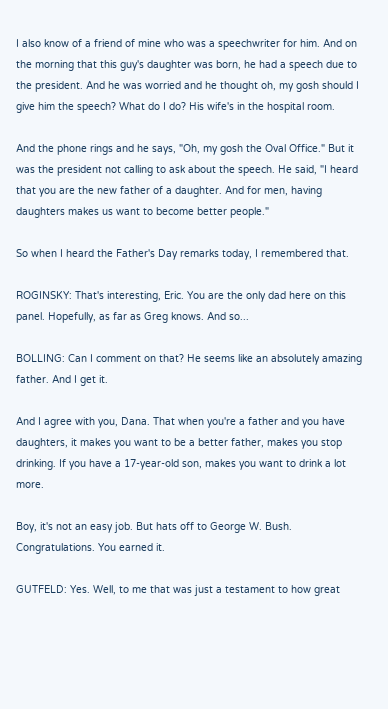I also know of a friend of mine who was a speechwriter for him. And on the morning that this guy's daughter was born, he had a speech due to the president. And he was worried and he thought oh, my gosh should I give him the speech? What do I do? His wife's in the hospital room.

And the phone rings and he says, "Oh, my gosh the Oval Office." But it was the president not calling to ask about the speech. He said, "I heard that you are the new father of a daughter. And for men, having daughters makes us want to become better people."

So when I heard the Father's Day remarks today, I remembered that.

ROGINSKY: That's interesting, Eric. You are the only dad here on this panel. Hopefully, as far as Greg knows. And so...

BOLLING: Can I comment on that? He seems like an absolutely amazing father. And I get it.

And I agree with you, Dana. That when you're a father and you have daughters, it makes you want to be a better father, makes you stop drinking. If you have a 17-year-old son, makes you want to drink a lot more.

Boy, it's not an easy job. But hats off to George W. Bush. Congratulations. You earned it.

GUTFELD: Yes. Well, to me that was just a testament to how great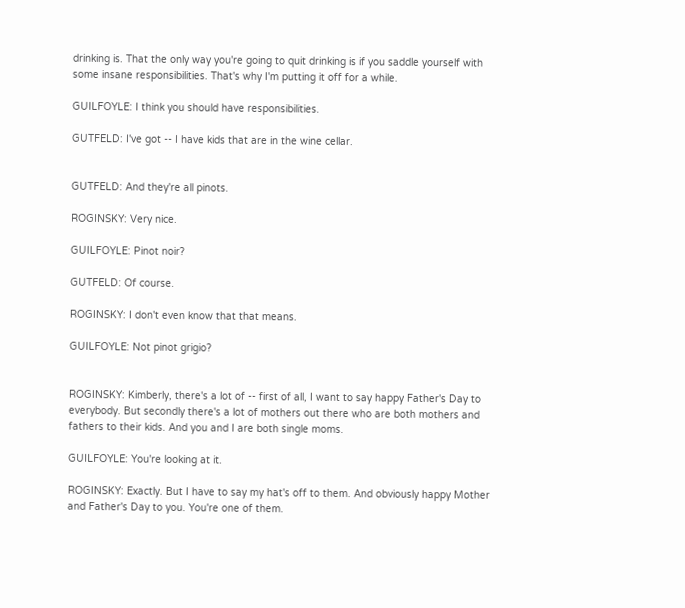drinking is. That the only way you're going to quit drinking is if you saddle yourself with some insane responsibilities. That's why I'm putting it off for a while.

GUILFOYLE: I think you should have responsibilities.

GUTFELD: I've got -- I have kids that are in the wine cellar.


GUTFELD: And they're all pinots.

ROGINSKY: Very nice.

GUILFOYLE: Pinot noir?

GUTFELD: Of course.

ROGINSKY: I don't even know that that means.

GUILFOYLE: Not pinot grigio?


ROGINSKY: Kimberly, there's a lot of -- first of all, I want to say happy Father's Day to everybody. But secondly there's a lot of mothers out there who are both mothers and fathers to their kids. And you and I are both single moms.

GUILFOYLE: You're looking at it.

ROGINSKY: Exactly. But I have to say my hat's off to them. And obviously happy Mother and Father's Day to you. You're one of them.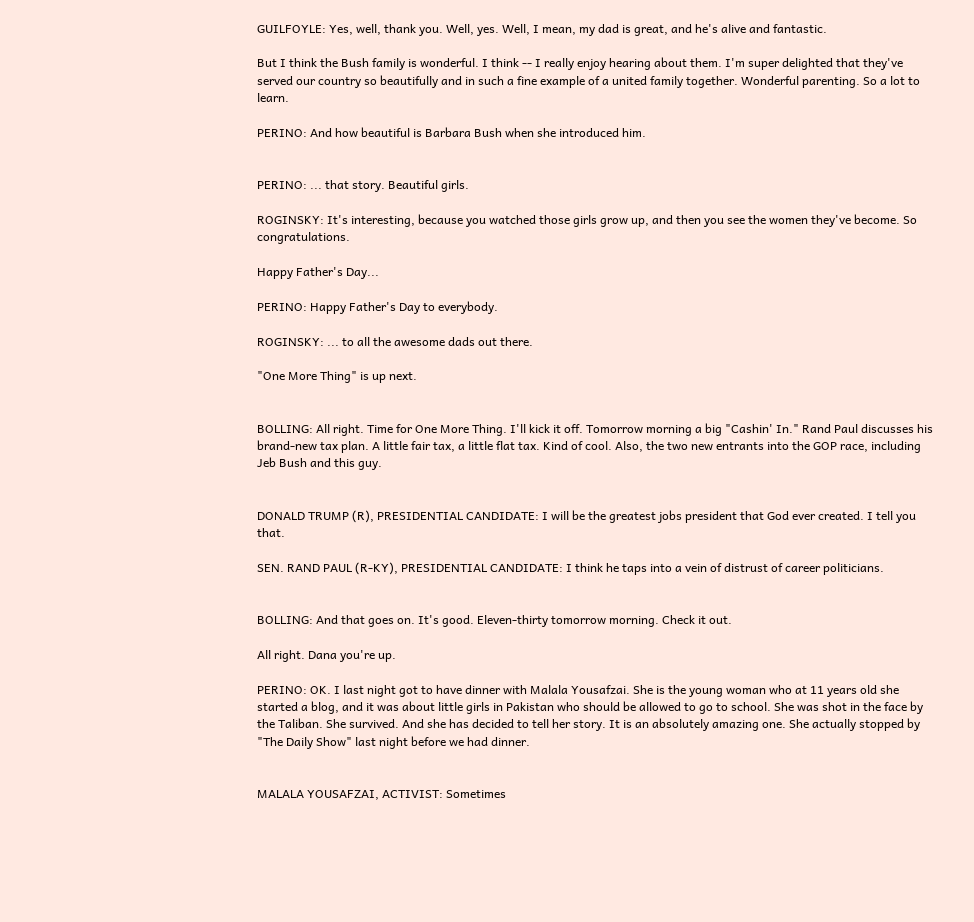GUILFOYLE: Yes, well, thank you. Well, yes. Well, I mean, my dad is great, and he's alive and fantastic.

But I think the Bush family is wonderful. I think -- I really enjoy hearing about them. I'm super delighted that they've served our country so beautifully and in such a fine example of a united family together. Wonderful parenting. So a lot to learn.

PERINO: And how beautiful is Barbara Bush when she introduced him.


PERINO: ... that story. Beautiful girls.

ROGINSKY: It's interesting, because you watched those girls grow up, and then you see the women they've become. So congratulations.

Happy Father's Day...

PERINO: Happy Father's Day to everybody.

ROGINSKY: ... to all the awesome dads out there.

"One More Thing" is up next.


BOLLING: All right. Time for One More Thing. I'll kick it off. Tomorrow morning a big "Cashin' In." Rand Paul discusses his brand-new tax plan. A little fair tax, a little flat tax. Kind of cool. Also, the two new entrants into the GOP race, including Jeb Bush and this guy.


DONALD TRUMP (R), PRESIDENTIAL CANDIDATE: I will be the greatest jobs president that God ever created. I tell you that.

SEN. RAND PAUL (R-KY), PRESIDENTIAL CANDIDATE: I think he taps into a vein of distrust of career politicians.


BOLLING: And that goes on. It's good. Eleven-thirty tomorrow morning. Check it out.

All right. Dana you're up.

PERINO: OK. I last night got to have dinner with Malala Yousafzai. She is the young woman who at 11 years old she started a blog, and it was about little girls in Pakistan who should be allowed to go to school. She was shot in the face by the Taliban. She survived. And she has decided to tell her story. It is an absolutely amazing one. She actually stopped by "The Daily Show" last night before we had dinner.


MALALA YOUSAFZAI, ACTIVIST: Sometimes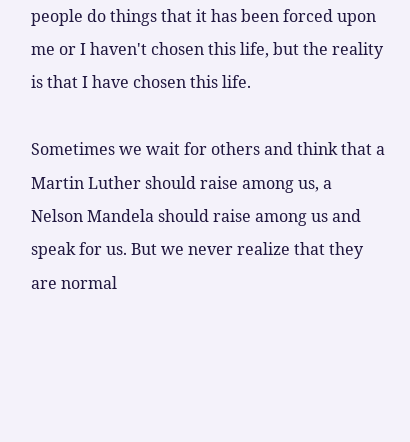people do things that it has been forced upon me or I haven't chosen this life, but the reality is that I have chosen this life.

Sometimes we wait for others and think that a Martin Luther should raise among us, a Nelson Mandela should raise among us and speak for us. But we never realize that they are normal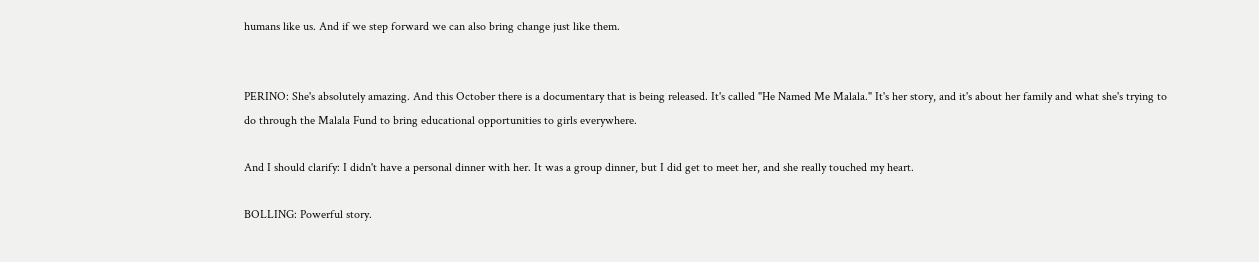humans like us. And if we step forward we can also bring change just like them.


PERINO: She's absolutely amazing. And this October there is a documentary that is being released. It's called "He Named Me Malala." It's her story, and it's about her family and what she's trying to do through the Malala Fund to bring educational opportunities to girls everywhere.

And I should clarify: I didn't have a personal dinner with her. It was a group dinner, but I did get to meet her, and she really touched my heart.

BOLLING: Powerful story.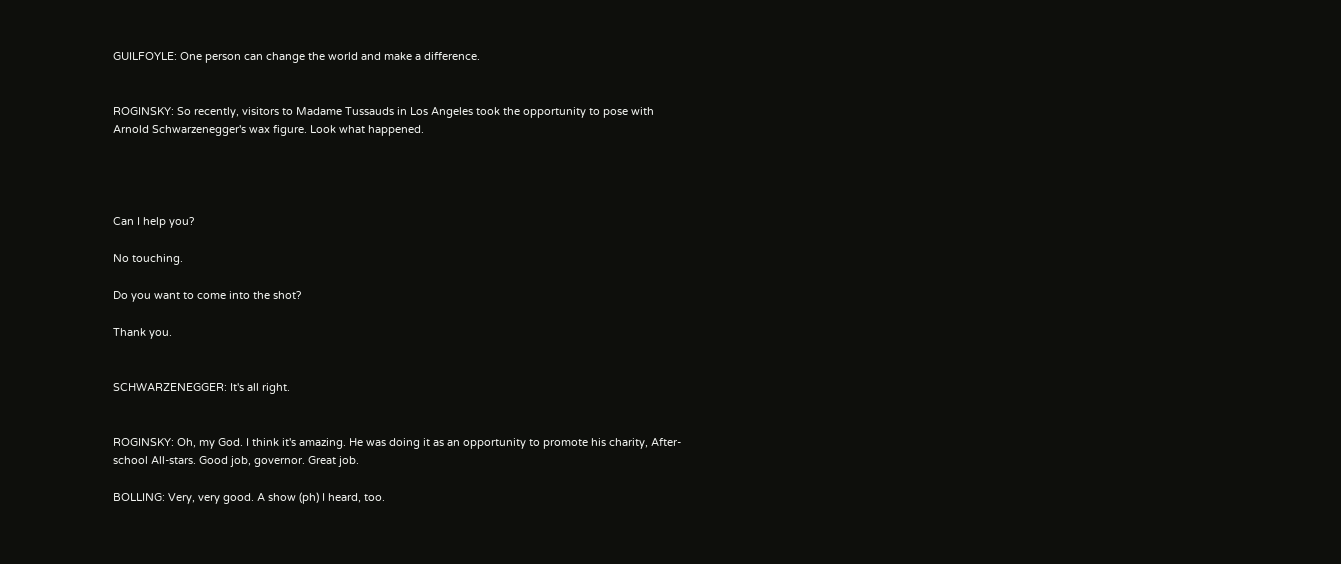GUILFOYLE: One person can change the world and make a difference.


ROGINSKY: So recently, visitors to Madame Tussauds in Los Angeles took the opportunity to pose with Arnold Schwarzenegger's wax figure. Look what happened.




Can I help you?

No touching.

Do you want to come into the shot?

Thank you.


SCHWARZENEGGER: It's all right.


ROGINSKY: Oh, my God. I think it's amazing. He was doing it as an opportunity to promote his charity, After-school All-stars. Good job, governor. Great job.

BOLLING: Very, very good. A show (ph) I heard, too.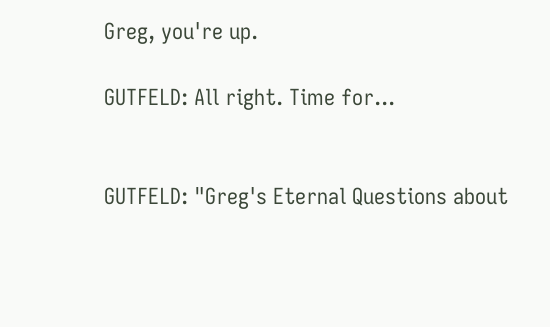Greg, you're up.

GUTFELD: All right. Time for...


GUTFELD: "Greg's Eternal Questions about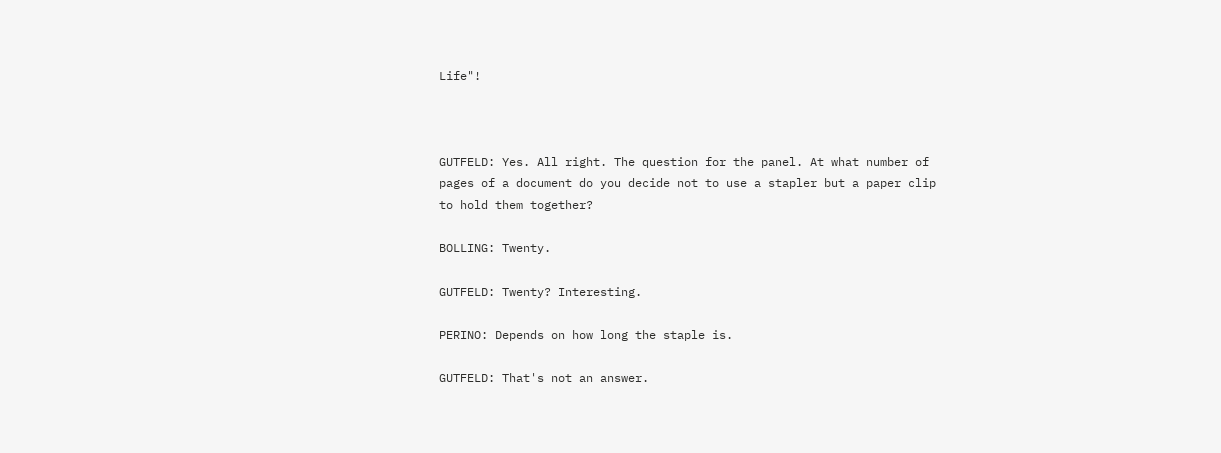Life"!



GUTFELD: Yes. All right. The question for the panel. At what number of pages of a document do you decide not to use a stapler but a paper clip to hold them together?

BOLLING: Twenty.

GUTFELD: Twenty? Interesting.

PERINO: Depends on how long the staple is.

GUTFELD: That's not an answer.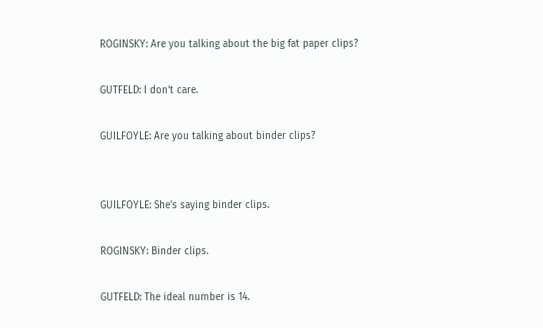ROGINSKY: Are you talking about the big fat paper clips?

GUTFELD: I don't care.

GUILFOYLE: Are you talking about binder clips?


GUILFOYLE: She's saying binder clips.

ROGINSKY: Binder clips.

GUTFELD: The ideal number is 14.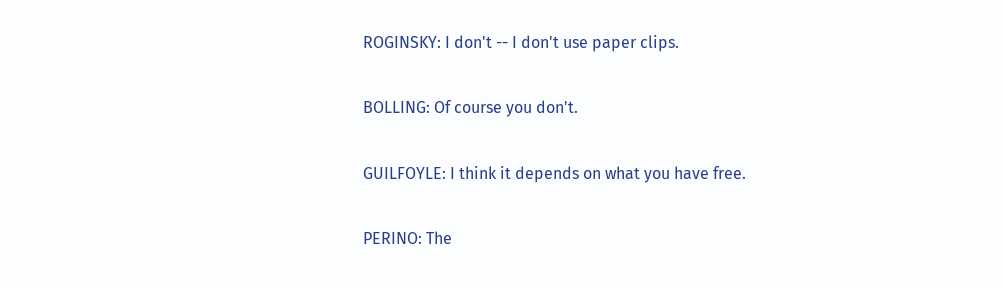ROGINSKY: I don't -- I don't use paper clips.

BOLLING: Of course you don't.

GUILFOYLE: I think it depends on what you have free.

PERINO: The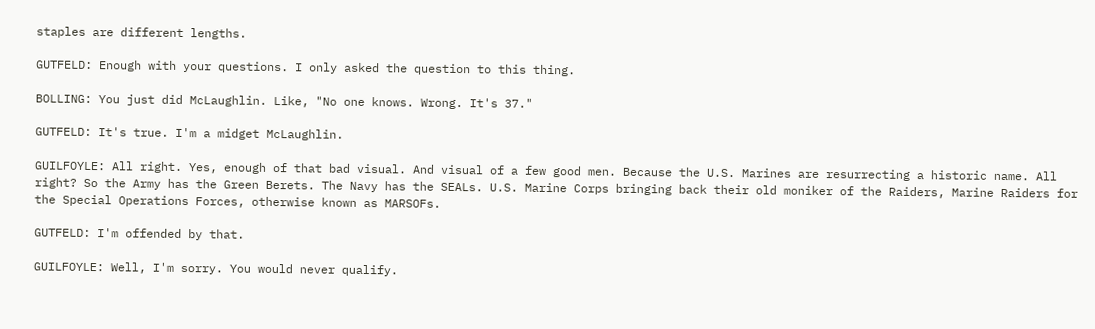staples are different lengths.

GUTFELD: Enough with your questions. I only asked the question to this thing.

BOLLING: You just did McLaughlin. Like, "No one knows. Wrong. It's 37."

GUTFELD: It's true. I'm a midget McLaughlin.

GUILFOYLE: All right. Yes, enough of that bad visual. And visual of a few good men. Because the U.S. Marines are resurrecting a historic name. All right? So the Army has the Green Berets. The Navy has the SEALs. U.S. Marine Corps bringing back their old moniker of the Raiders, Marine Raiders for the Special Operations Forces, otherwise known as MARSOFs.

GUTFELD: I'm offended by that.

GUILFOYLE: Well, I'm sorry. You would never qualify.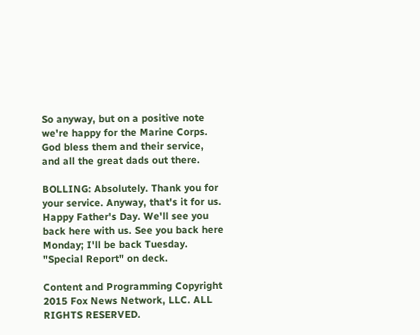So anyway, but on a positive note we're happy for the Marine Corps. God bless them and their service, and all the great dads out there.

BOLLING: Absolutely. Thank you for your service. Anyway, that's it for us. Happy Father's Day. We'll see you back here with us. See you back here Monday; I'll be back Tuesday. "Special Report" on deck.

Content and Programming Copyright 2015 Fox News Network, LLC. ALL RIGHTS RESERVED.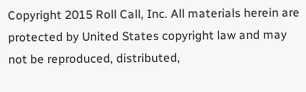Copyright 2015 Roll Call, Inc. All materials herein are protected by United States copyright law and may not be reproduced, distributed,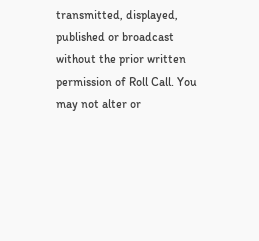transmitted, displayed, published or broadcast without the prior written permission of Roll Call. You may not alter or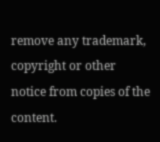remove any trademark, copyright or other notice from copies of the content.